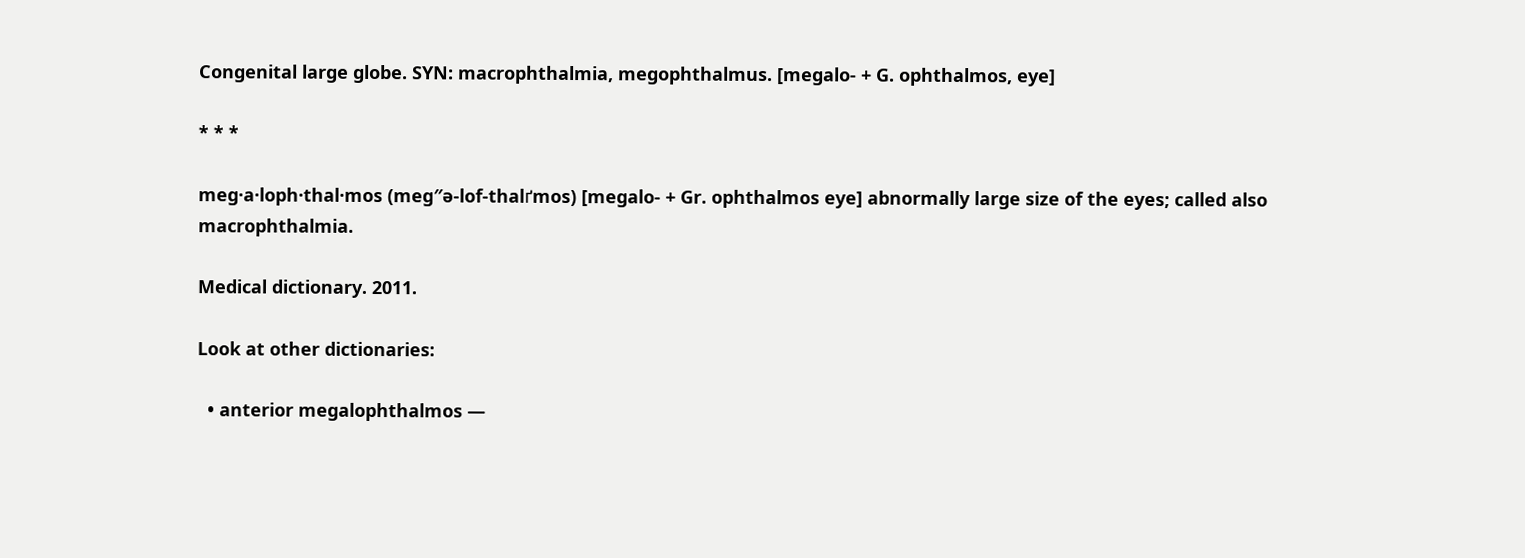Congenital large globe. SYN: macrophthalmia, megophthalmus. [megalo- + G. ophthalmos, eye]

* * *

meg·a·loph·thal·mos (meg″ə-lof-thalґmos) [megalo- + Gr. ophthalmos eye] abnormally large size of the eyes; called also macrophthalmia.

Medical dictionary. 2011.

Look at other dictionaries:

  • anterior megalophthalmos —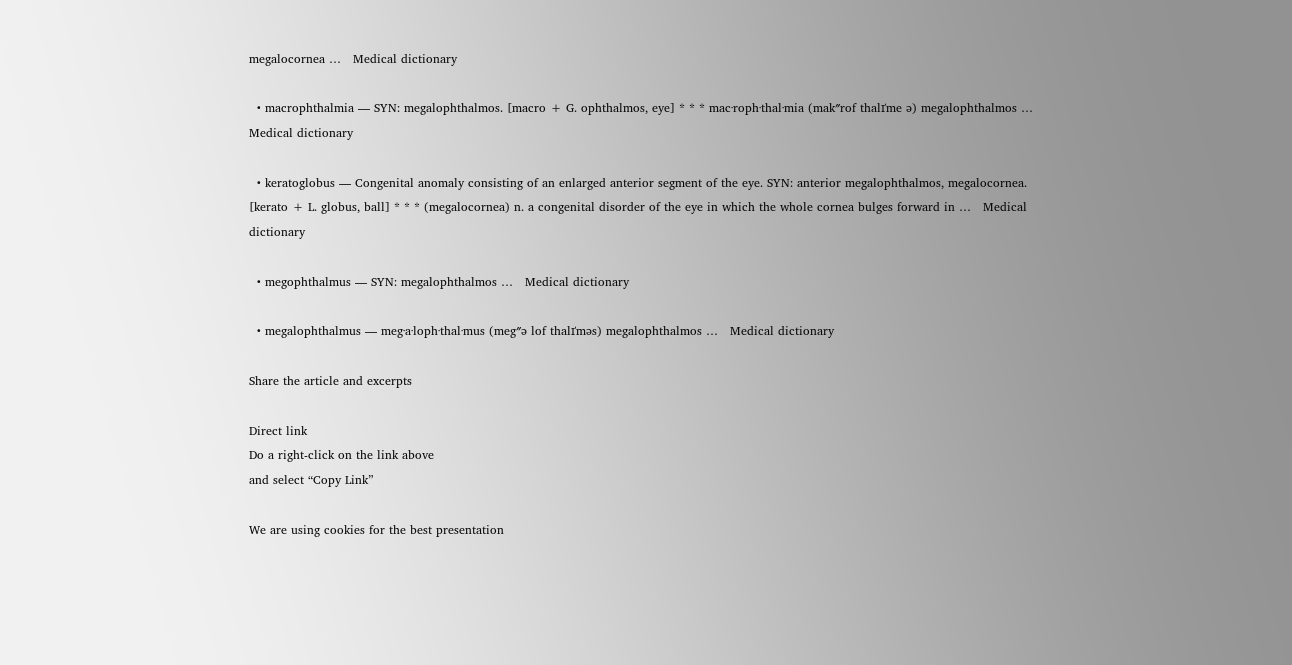megalocornea …   Medical dictionary

  • macrophthalmia — SYN: megalophthalmos. [macro + G. ophthalmos, eye] * * * mac·roph·thal·mia (mak″rof thalґme ə) megalophthalmos …   Medical dictionary

  • keratoglobus — Congenital anomaly consisting of an enlarged anterior segment of the eye. SYN: anterior megalophthalmos, megalocornea. [kerato + L. globus, ball] * * * (megalocornea) n. a congenital disorder of the eye in which the whole cornea bulges forward in …   Medical dictionary

  • megophthalmus — SYN: megalophthalmos …   Medical dictionary

  • megalophthalmus — meg·a·loph·thal·mus (meg″ə lof thalґməs) megalophthalmos …   Medical dictionary

Share the article and excerpts

Direct link
Do a right-click on the link above
and select “Copy Link”

We are using cookies for the best presentation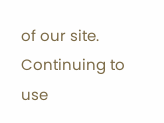of our site. Continuing to use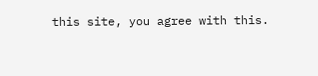this site, you agree with this.